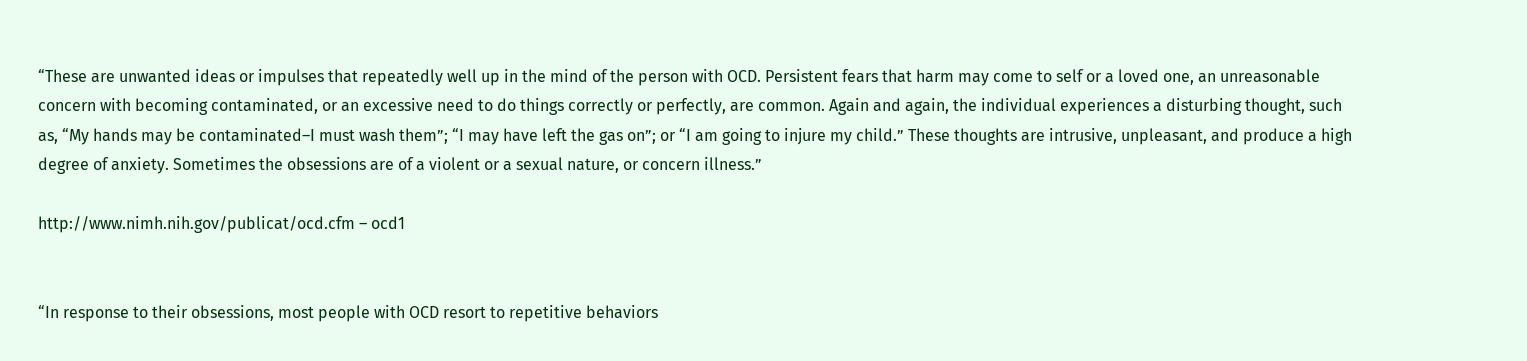“These are unwanted ideas or impulses that repeatedly well up in the mind of the person with OCD. Persistent fears that harm may come to self or a loved one, an unreasonable concern with becoming contaminated, or an excessive need to do things correctly or perfectly, are common. Again and again, the individual experiences a disturbing thought, such as, “My hands may be contaminated–I must wash them”; “I may have left the gas on”; or “I am going to injure my child.” These thoughts are intrusive, unpleasant, and produce a high degree of anxiety. Sometimes the obsessions are of a violent or a sexual nature, or concern illness.”

http://www.nimh.nih.gov/publicat/ocd.cfm – ocd1


“In response to their obsessions, most people with OCD resort to repetitive behaviors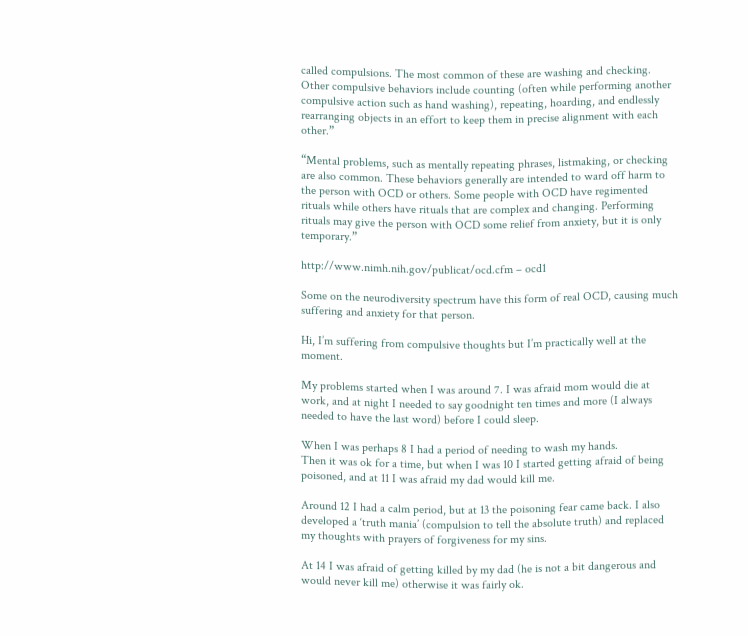called compulsions. The most common of these are washing and checking. Other compulsive behaviors include counting (often while performing another compulsive action such as hand washing), repeating, hoarding, and endlessly rearranging objects in an effort to keep them in precise alignment with each other.”

“Mental problems, such as mentally repeating phrases, listmaking, or checking are also common. These behaviors generally are intended to ward off harm to the person with OCD or others. Some people with OCD have regimented rituals while others have rituals that are complex and changing. Performing rituals may give the person with OCD some relief from anxiety, but it is only temporary.”

http://www.nimh.nih.gov/publicat/ocd.cfm – ocd1

Some on the neurodiversity spectrum have this form of real OCD, causing much suffering and anxiety for that person.

Hi, I’m suffering from compulsive thoughts but I’m practically well at the moment.

My problems started when I was around 7. I was afraid mom would die at work, and at night I needed to say goodnight ten times and more (I always needed to have the last word) before I could sleep.

When I was perhaps 8 I had a period of needing to wash my hands.
Then it was ok for a time, but when I was 10 I started getting afraid of being poisoned, and at 11 I was afraid my dad would kill me.

Around 12 I had a calm period, but at 13 the poisoning fear came back. I also developed a ‘truth mania’ (compulsion to tell the absolute truth) and replaced my thoughts with prayers of forgiveness for my sins.

At 14 I was afraid of getting killed by my dad (he is not a bit dangerous and would never kill me) otherwise it was fairly ok.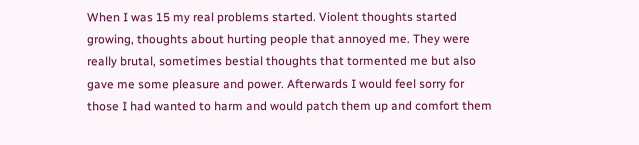When I was 15 my real problems started. Violent thoughts started growing, thoughts about hurting people that annoyed me. They were really brutal, sometimes bestial thoughts that tormented me but also gave me some pleasure and power. Afterwards I would feel sorry for those I had wanted to harm and would patch them up and comfort them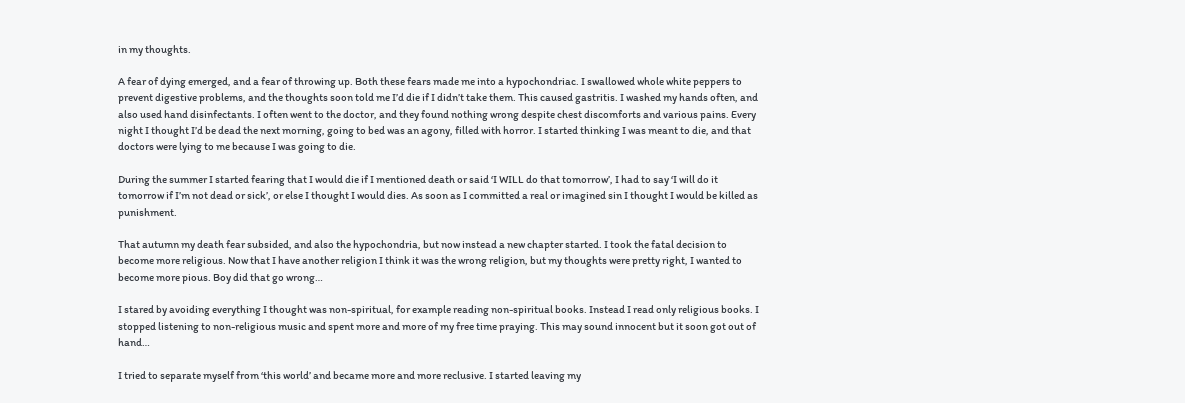in my thoughts.

A fear of dying emerged, and a fear of throwing up. Both these fears made me into a hypochondriac. I swallowed whole white peppers to prevent digestive problems, and the thoughts soon told me I’d die if I didn’t take them. This caused gastritis. I washed my hands often, and also used hand disinfectants. I often went to the doctor, and they found nothing wrong despite chest discomforts and various pains. Every night I thought I’d be dead the next morning, going to bed was an agony, filled with horror. I started thinking I was meant to die, and that doctors were lying to me because I was going to die.

During the summer I started fearing that I would die if I mentioned death or said ‘I WILL do that tomorrow’, I had to say ‘I will do it tomorrow if I’m not dead or sick’, or else I thought I would dies. As soon as I committed a real or imagined sin I thought I would be killed as punishment.

That autumn my death fear subsided, and also the hypochondria, but now instead a new chapter started. I took the fatal decision to become more religious. Now that I have another religion I think it was the wrong religion, but my thoughts were pretty right, I wanted to become more pious. Boy did that go wrong…

I stared by avoiding everything I thought was non-spiritual, for example reading non-spiritual books. Instead I read only religious books. I stopped listening to non-religious music and spent more and more of my free time praying. This may sound innocent but it soon got out of hand…

I tried to separate myself from ‘this world’ and became more and more reclusive. I started leaving my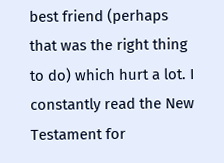best friend (perhaps that was the right thing to do) which hurt a lot. I constantly read the New Testament for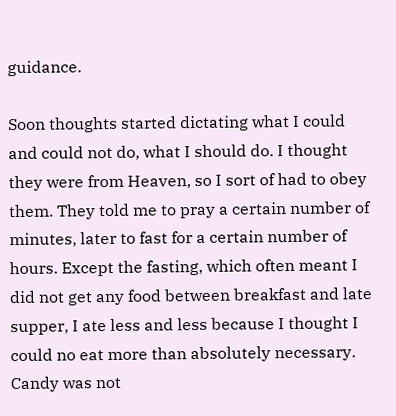guidance.

Soon thoughts started dictating what I could and could not do, what I should do. I thought they were from Heaven, so I sort of had to obey them. They told me to pray a certain number of minutes, later to fast for a certain number of hours. Except the fasting, which often meant I did not get any food between breakfast and late supper, I ate less and less because I thought I could no eat more than absolutely necessary. Candy was not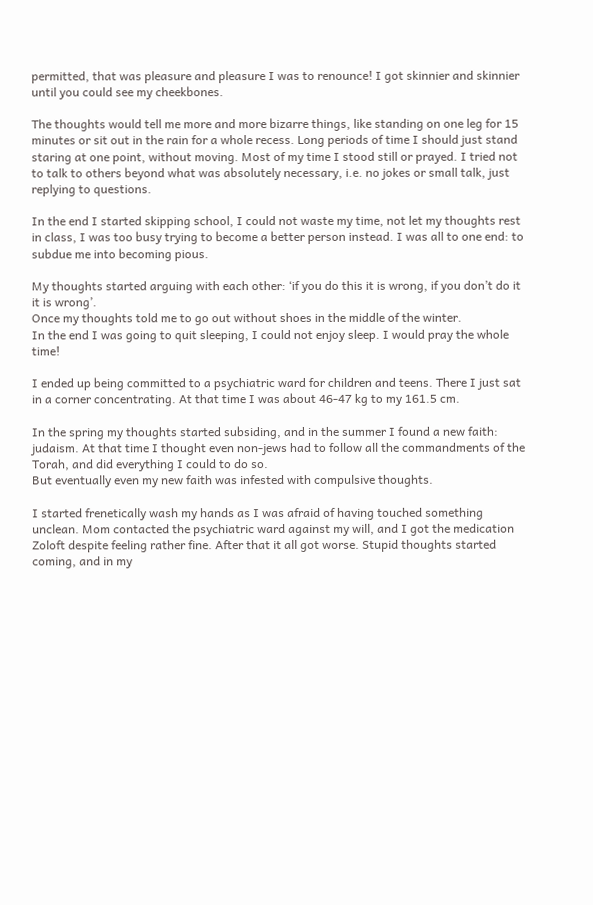permitted, that was pleasure and pleasure I was to renounce! I got skinnier and skinnier until you could see my cheekbones.

The thoughts would tell me more and more bizarre things, like standing on one leg for 15 minutes or sit out in the rain for a whole recess. Long periods of time I should just stand staring at one point, without moving. Most of my time I stood still or prayed. I tried not to talk to others beyond what was absolutely necessary, i.e. no jokes or small talk, just replying to questions.

In the end I started skipping school, I could not waste my time, not let my thoughts rest in class, I was too busy trying to become a better person instead. I was all to one end: to subdue me into becoming pious.

My thoughts started arguing with each other: ‘if you do this it is wrong, if you don’t do it it is wrong’.
Once my thoughts told me to go out without shoes in the middle of the winter.
In the end I was going to quit sleeping, I could not enjoy sleep. I would pray the whole time!

I ended up being committed to a psychiatric ward for children and teens. There I just sat in a corner concentrating. At that time I was about 46-47 kg to my 161.5 cm.

In the spring my thoughts started subsiding, and in the summer I found a new faith: judaism. At that time I thought even non-jews had to follow all the commandments of the Torah, and did everything I could to do so.
But eventually even my new faith was infested with compulsive thoughts.

I started frenetically wash my hands as I was afraid of having touched something unclean. Mom contacted the psychiatric ward against my will, and I got the medication Zoloft despite feeling rather fine. After that it all got worse. Stupid thoughts started coming, and in my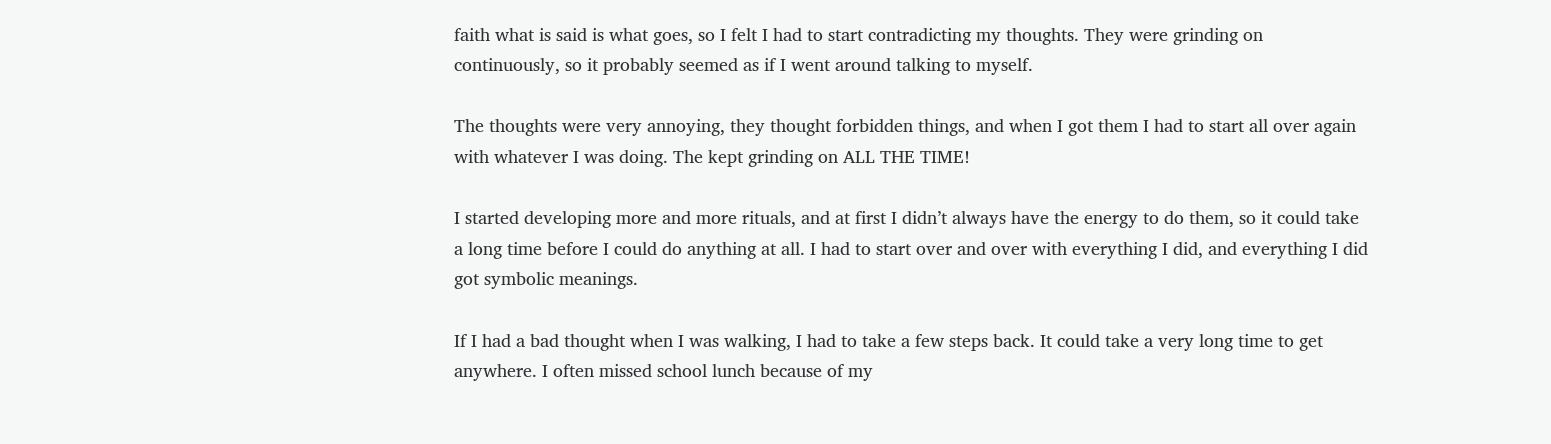faith what is said is what goes, so I felt I had to start contradicting my thoughts. They were grinding on continuously, so it probably seemed as if I went around talking to myself.

The thoughts were very annoying, they thought forbidden things, and when I got them I had to start all over again with whatever I was doing. The kept grinding on ALL THE TIME!

I started developing more and more rituals, and at first I didn’t always have the energy to do them, so it could take a long time before I could do anything at all. I had to start over and over with everything I did, and everything I did got symbolic meanings.

If I had a bad thought when I was walking, I had to take a few steps back. It could take a very long time to get anywhere. I often missed school lunch because of my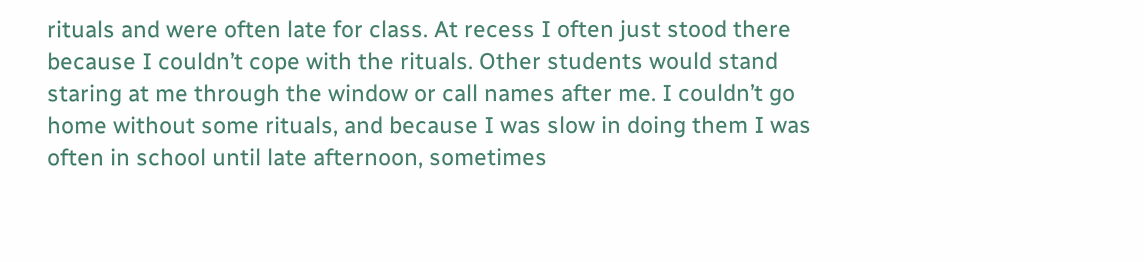rituals and were often late for class. At recess I often just stood there because I couldn’t cope with the rituals. Other students would stand staring at me through the window or call names after me. I couldn’t go home without some rituals, and because I was slow in doing them I was often in school until late afternoon, sometimes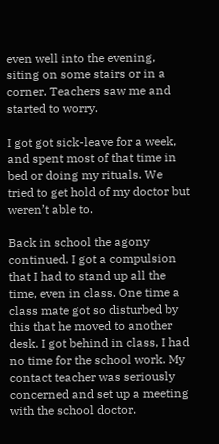even well into the evening, siting on some stairs or in a corner. Teachers saw me and started to worry.

I got got sick-leave for a week, and spent most of that time in bed or doing my rituals. We tried to get hold of my doctor but weren’t able to.

Back in school the agony continued. I got a compulsion that I had to stand up all the time, even in class. One time a class mate got so disturbed by this that he moved to another desk. I got behind in class, I had no time for the school work. My contact teacher was seriously concerned and set up a meeting with the school doctor.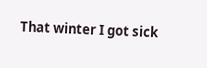That winter I got sick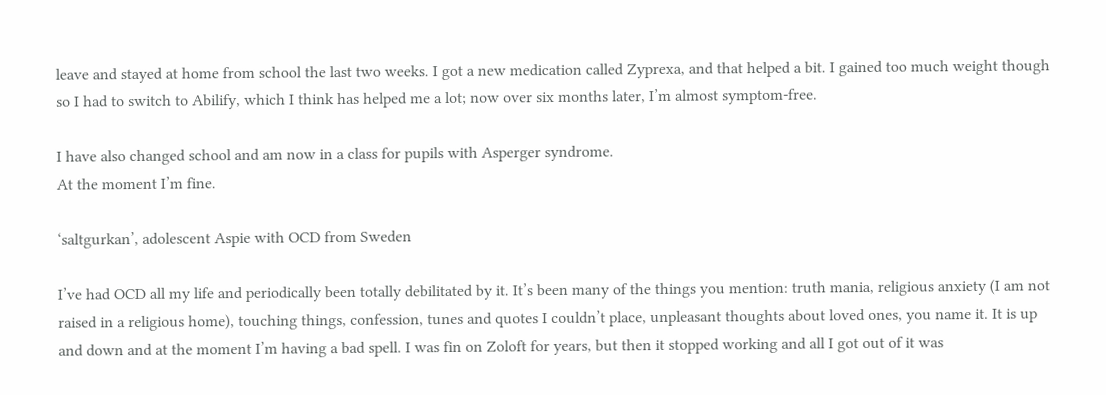leave and stayed at home from school the last two weeks. I got a new medication called Zyprexa, and that helped a bit. I gained too much weight though so I had to switch to Abilify, which I think has helped me a lot; now over six months later, I’m almost symptom-free.

I have also changed school and am now in a class for pupils with Asperger syndrome.
At the moment I’m fine.

‘saltgurkan’, adolescent Aspie with OCD from Sweden

I’ve had OCD all my life and periodically been totally debilitated by it. It’s been many of the things you mention: truth mania, religious anxiety (I am not raised in a religious home), touching things, confession, tunes and quotes I couldn’t place, unpleasant thoughts about loved ones, you name it. It is up and down and at the moment I’m having a bad spell. I was fin on Zoloft for years, but then it stopped working and all I got out of it was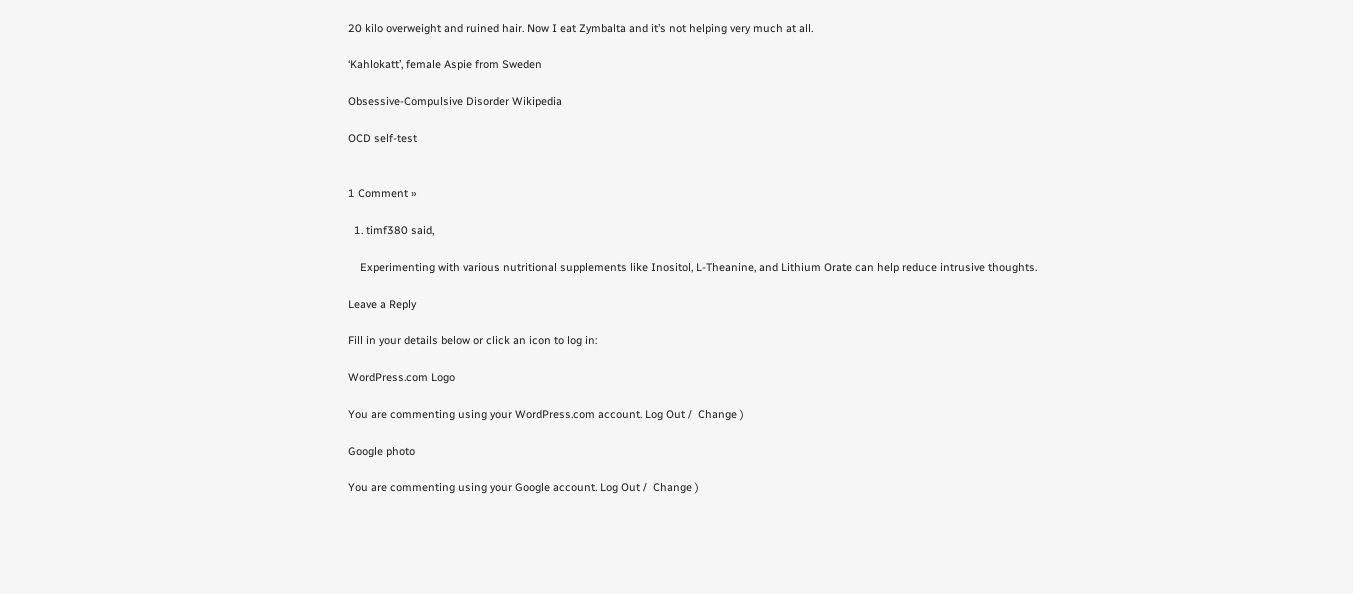20 kilo overweight and ruined hair. Now I eat Zymbalta and it’s not helping very much at all.

‘Kahlokatt’, female Aspie from Sweden

Obsessive-Compulsive Disorder Wikipedia

OCD self-test


1 Comment »

  1. timf380 said,

    Experimenting with various nutritional supplements like Inositol, L-Theanine, and Lithium Orate can help reduce intrusive thoughts.

Leave a Reply

Fill in your details below or click an icon to log in:

WordPress.com Logo

You are commenting using your WordPress.com account. Log Out /  Change )

Google photo

You are commenting using your Google account. Log Out /  Change )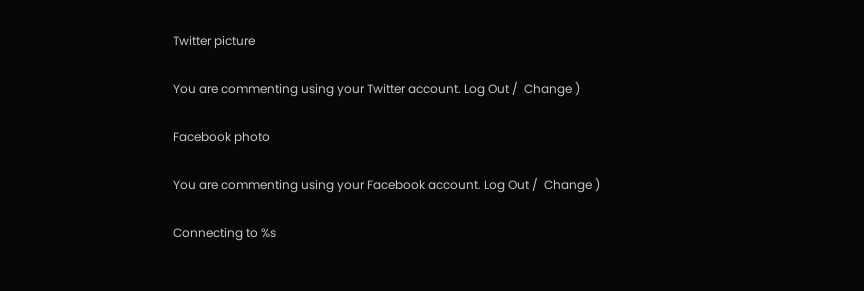Twitter picture

You are commenting using your Twitter account. Log Out /  Change )

Facebook photo

You are commenting using your Facebook account. Log Out /  Change )

Connecting to %s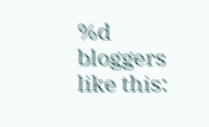%d bloggers like this: